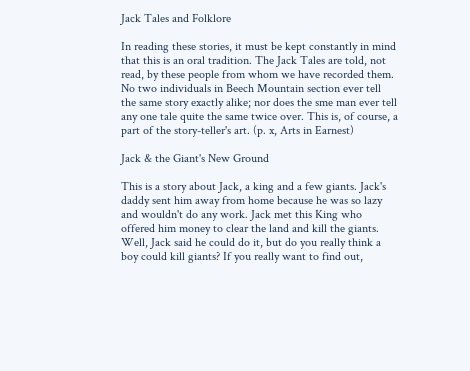Jack Tales and Folklore

In reading these stories, it must be kept constantly in mind that this is an oral tradition. The Jack Tales are told, not read, by these people from whom we have recorded them. No two individuals in Beech Mountain section ever tell the same story exactly alike; nor does the sme man ever tell any one tale quite the same twice over. This is, of course, a part of the story-teller's art. (p. x, Arts in Earnest)

Jack & the Giant's New Ground

This is a story about Jack, a king and a few giants. Jack's daddy sent him away from home because he was so lazy and wouldn't do any work. Jack met this King who offered him money to clear the land and kill the giants. Well, Jack said he could do it, but do you really think a boy could kill giants? If you really want to find out,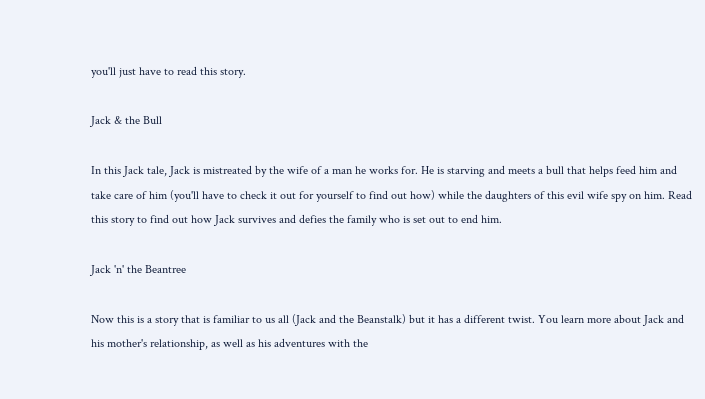you'll just have to read this story.

Jack & the Bull

In this Jack tale, Jack is mistreated by the wife of a man he works for. He is starving and meets a bull that helps feed him and take care of him (you'll have to check it out for yourself to find out how) while the daughters of this evil wife spy on him. Read this story to find out how Jack survives and defies the family who is set out to end him.

Jack 'n' the Beantree

Now this is a story that is familiar to us all (Jack and the Beanstalk) but it has a different twist. You learn more about Jack and his mother's relationship, as well as his adventures with the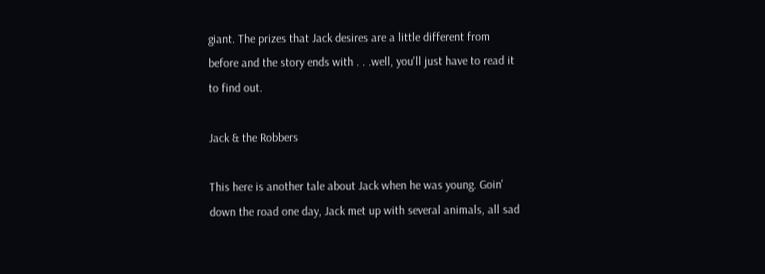giant. The prizes that Jack desires are a little different from before and the story ends with . . .well, you'll just have to read it to find out.

Jack & the Robbers

This here is another tale about Jack when he was young. Goin' down the road one day, Jack met up with several animals, all sad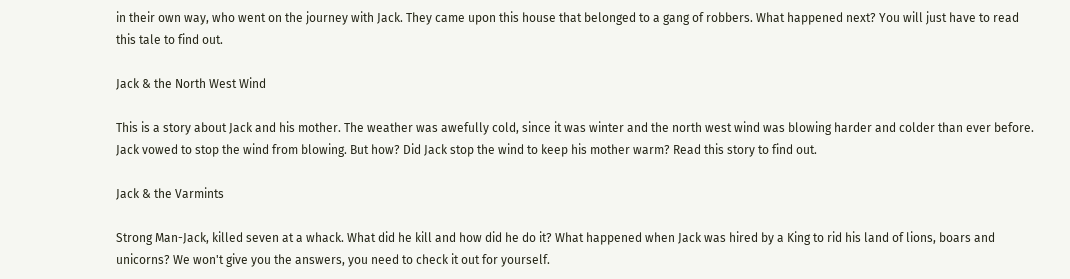in their own way, who went on the journey with Jack. They came upon this house that belonged to a gang of robbers. What happened next? You will just have to read this tale to find out.

Jack & the North West Wind

This is a story about Jack and his mother. The weather was awefully cold, since it was winter and the north west wind was blowing harder and colder than ever before. Jack vowed to stop the wind from blowing. But how? Did Jack stop the wind to keep his mother warm? Read this story to find out.

Jack & the Varmints

Strong Man-Jack, killed seven at a whack. What did he kill and how did he do it? What happened when Jack was hired by a King to rid his land of lions, boars and unicorns? We won't give you the answers, you need to check it out for yourself.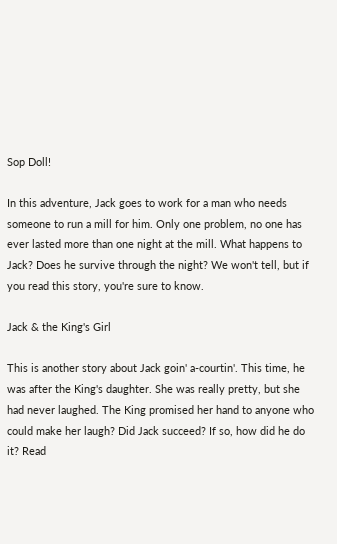Sop Doll!

In this adventure, Jack goes to work for a man who needs someone to run a mill for him. Only one problem, no one has ever lasted more than one night at the mill. What happens to Jack? Does he survive through the night? We won't tell, but if you read this story, you're sure to know.

Jack & the King's Girl

This is another story about Jack goin' a-courtin'. This time, he was after the King's daughter. She was really pretty, but she had never laughed. The King promised her hand to anyone who could make her laugh? Did Jack succeed? If so, how did he do it? Read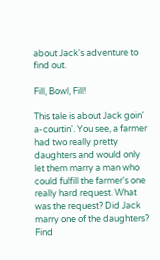about Jack's adventure to find out.

Fill, Bowl, Fill!

This tale is about Jack goin' a-courtin'. You see, a farmer had two really pretty daughters and would only let them marry a man who could fulfill the farmer's one really hard request. What was the request? Did Jack marry one of the daughters? Find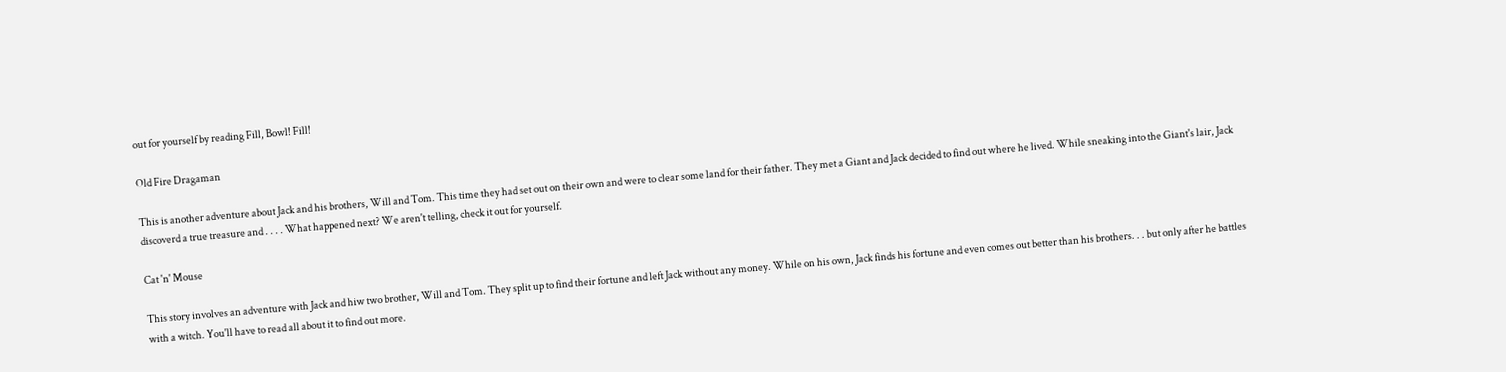out for yourself by reading Fill, Bowl! Fill!

Old Fire Dragaman

This is another adventure about Jack and his brothers, Will and Tom. This time they had set out on their own and were to clear some land for their father. They met a Giant and Jack decided to find out where he lived. While sneaking into the Giant's lair, Jack discoverd a true treasure and . . . . What happened next? We aren't telling, check it out for yourself.

Cat 'n' Mouse

This story involves an adventure with Jack and hiw two brother, Will and Tom. They split up to find their fortune and left Jack without any money. While on his own, Jack finds his fortune and even comes out better than his brothers. . . but only after he battles with a witch. You'll have to read all about it to find out more.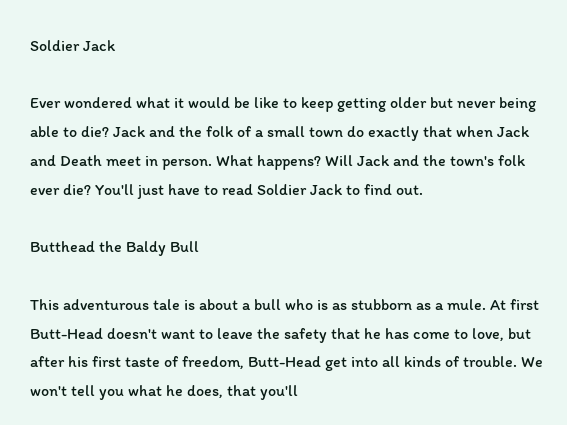Soldier Jack

Ever wondered what it would be like to keep getting older but never being able to die? Jack and the folk of a small town do exactly that when Jack and Death meet in person. What happens? Will Jack and the town's folk ever die? You'll just have to read Soldier Jack to find out.

Butthead the Baldy Bull

This adventurous tale is about a bull who is as stubborn as a mule. At first Butt-Head doesn't want to leave the safety that he has come to love, but after his first taste of freedom, Butt-Head get into all kinds of trouble. We won't tell you what he does, that you'll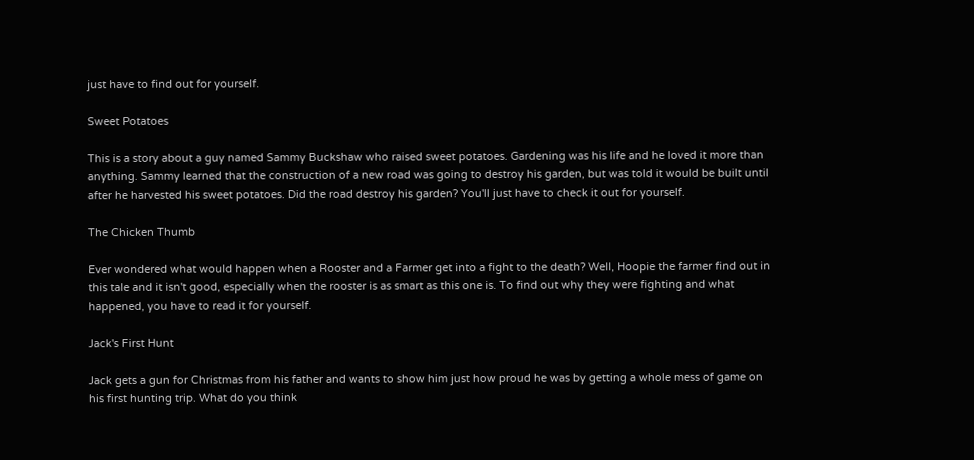just have to find out for yourself.

Sweet Potatoes

This is a story about a guy named Sammy Buckshaw who raised sweet potatoes. Gardening was his life and he loved it more than anything. Sammy learned that the construction of a new road was going to destroy his garden, but was told it would be built until after he harvested his sweet potatoes. Did the road destroy his garden? You'll just have to check it out for yourself.

The Chicken Thumb

Ever wondered what would happen when a Rooster and a Farmer get into a fight to the death? Well, Hoopie the farmer find out in this tale and it isn't good, especially when the rooster is as smart as this one is. To find out why they were fighting and what happened, you have to read it for yourself.

Jack's First Hunt

Jack gets a gun for Christmas from his father and wants to show him just how proud he was by getting a whole mess of game on his first hunting trip. What do you think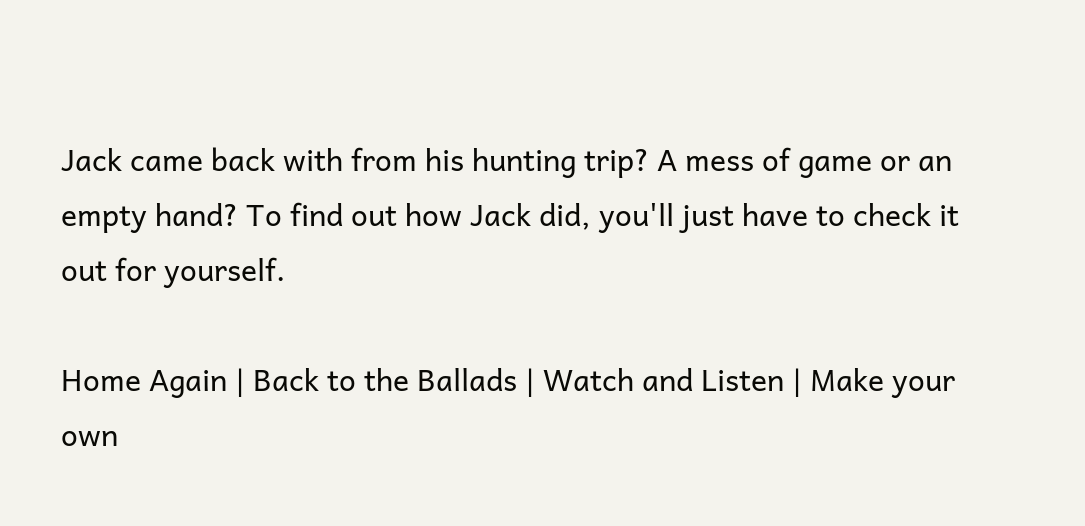Jack came back with from his hunting trip? A mess of game or an empty hand? To find out how Jack did, you'll just have to check it out for yourself.

Home Again | Back to the Ballads | Watch and Listen | Make your own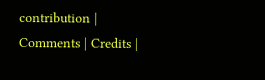contribution | Comments | Credits |